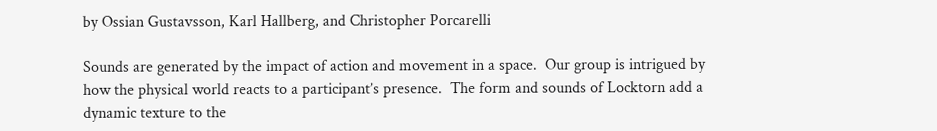by Ossian Gustavsson, Karl Hallberg, and Christopher Porcarelli

Sounds are generated by the impact of action and movement in a space.  Our group is intrigued by how the physical world reacts to a participant’s presence.  The form and sounds of Locktorn add a dynamic texture to the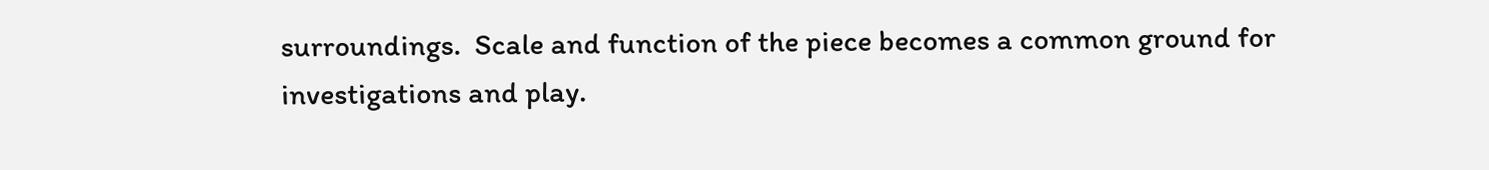surroundings.  Scale and function of the piece becomes a common ground for investigations and play.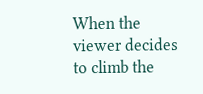When the viewer decides to climb the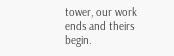tower, our work ends and theirs begin.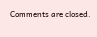Comments are closed.